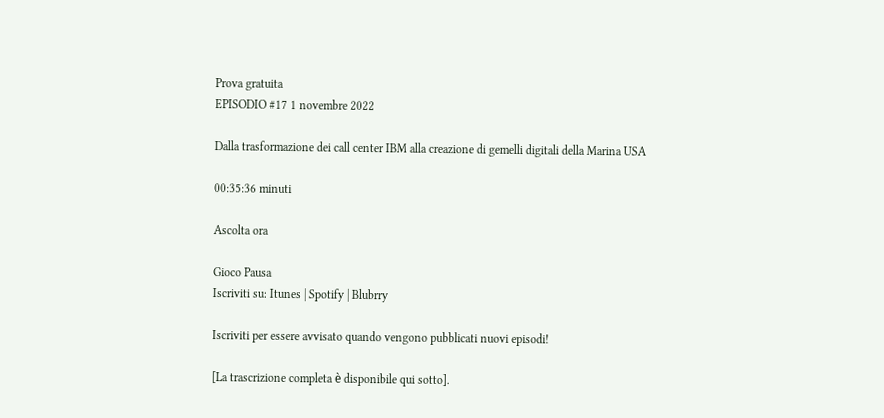Prova gratuita
EPISODIO #17 1 novembre 2022

Dalla trasformazione dei call center IBM alla creazione di gemelli digitali della Marina USA

00:35:36 minuti

Ascolta ora

Gioco Pausa
Iscriviti su: Itunes | Spotify | Blubrry

Iscriviti per essere avvisato quando vengono pubblicati nuovi episodi!

[La trascrizione completa è disponibile qui sotto].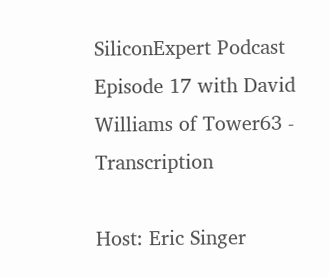SiliconExpert Podcast Episode 17 with David Williams of Tower63 - Transcription

Host: Eric Singer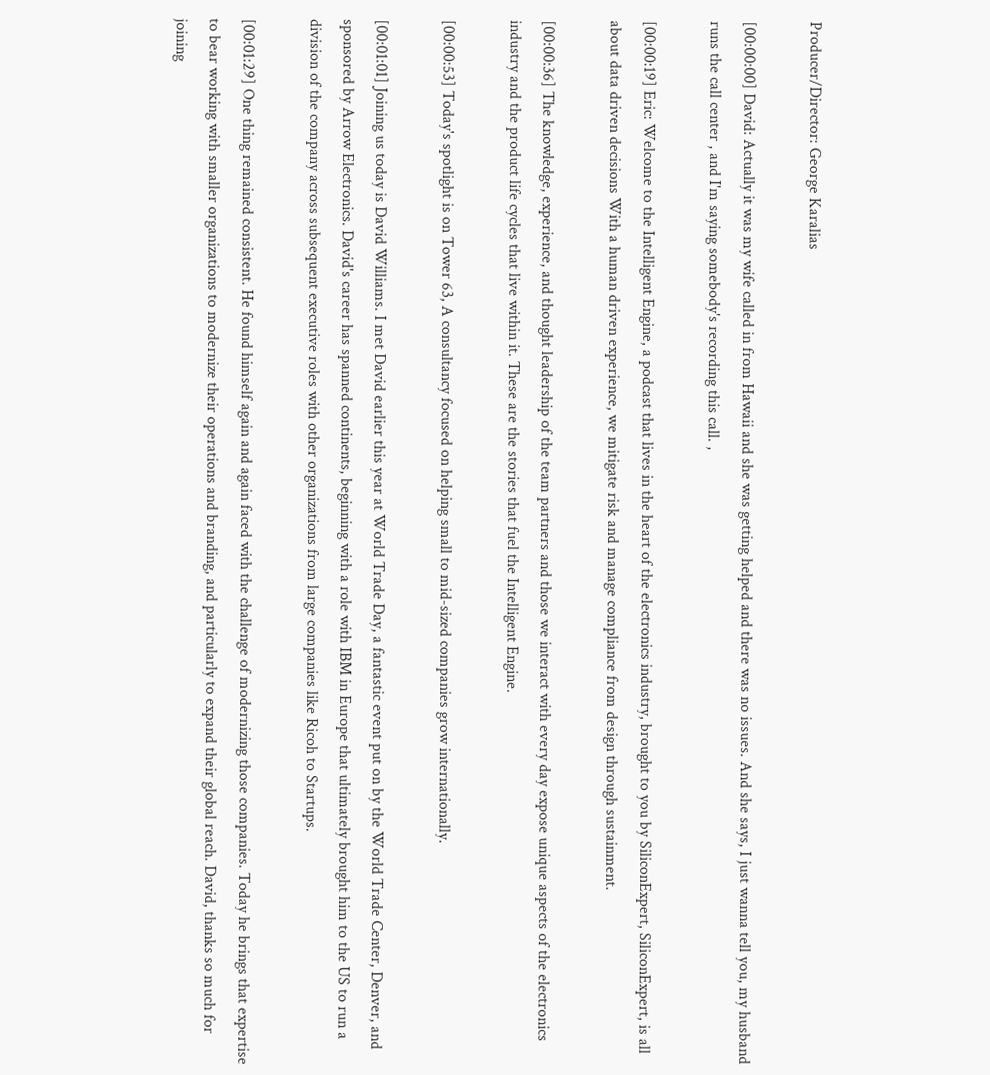Producer/Director: George Karalias

[00:00:00] David: Actually it was my wife called in from Hawaii and she was getting helped and there was no issues. And she says, I just wanna tell you, my husband runs the call center , and I'm saying somebody's recording this call. ,

[00:00:19] Eric: Welcome to the Intelligent Engine, a podcast that lives in the heart of the electronics industry, brought to you by SiliconExpert, SiliconExpert, is all about data driven decisions With a human driven experience, we mitigate risk and manage compliance from design through sustainment.

[00:00:36] The knowledge, experience, and thought leadership of the team partners and those we interact with every day expose unique aspects of the electronics industry and the product life cycles that live within it. These are the stories that fuel the Intelligent Engine.

[00:00:53] Today's spotlight is on Tower 63, A consultancy focused on helping small to mid-sized companies grow internationally.

[00:01:01] Joining us today is David Williams. I met David earlier this year at World Trade Day, a fantastic event put on by the World Trade Center, Denver, and sponsored by Arrow Electronics. David's career has spanned continents, beginning with a role with IBM in Europe that ultimately brought him to the US to run a division of the company across subsequent executive roles with other organizations from large companies like Ricoh to Startups.

[00:01:29] One thing remained consistent. He found himself again and again faced with the challenge of modernizing those companies. Today he brings that expertise to bear working with smaller organizations to modernize their operations and branding, and particularly to expand their global reach. David, thanks so much for joining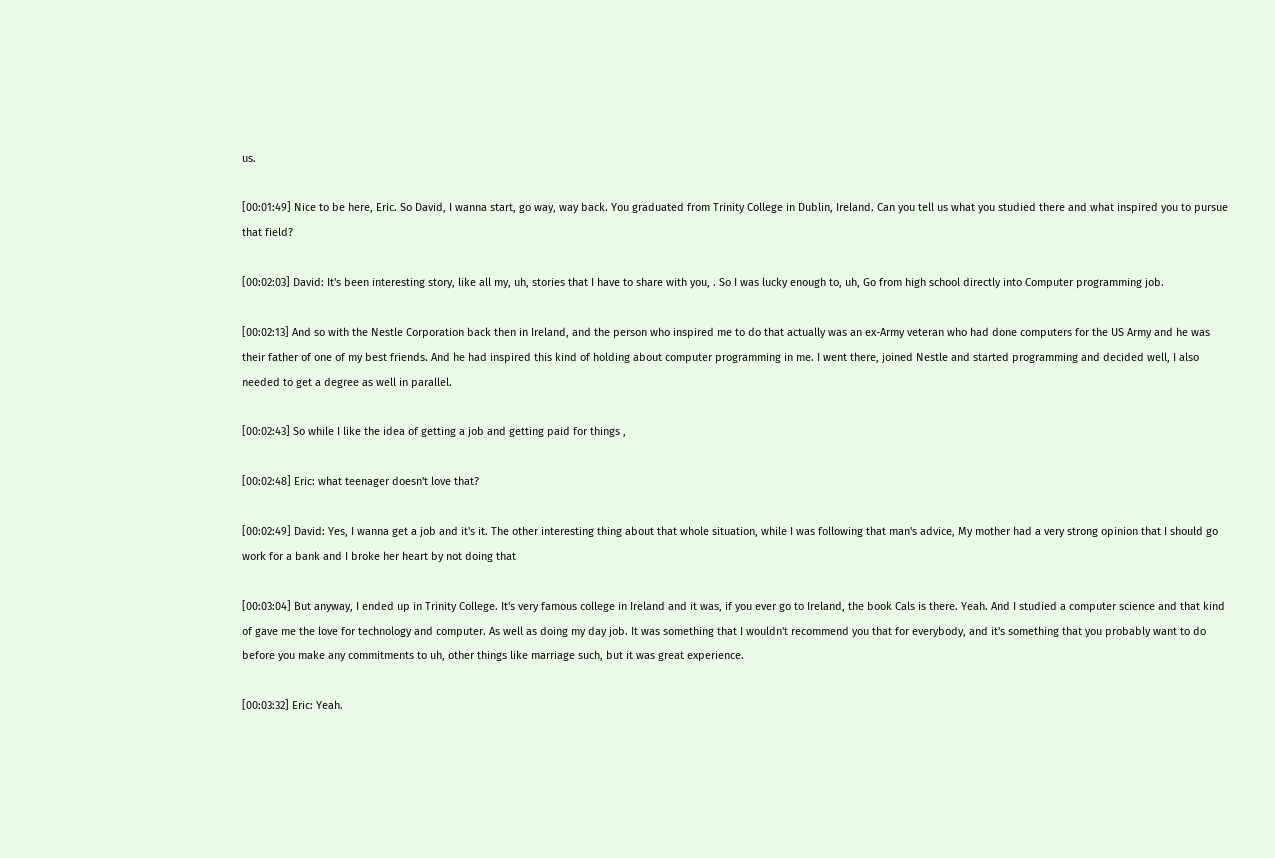us.

[00:01:49] Nice to be here, Eric. So David, I wanna start, go way, way back. You graduated from Trinity College in Dublin, Ireland. Can you tell us what you studied there and what inspired you to pursue that field?

[00:02:03] David: It's been interesting story, like all my, uh, stories that I have to share with you, . So I was lucky enough to, uh, Go from high school directly into Computer programming job.

[00:02:13] And so with the Nestle Corporation back then in Ireland, and the person who inspired me to do that actually was an ex-Army veteran who had done computers for the US Army and he was their father of one of my best friends. And he had inspired this kind of holding about computer programming in me. I went there, joined Nestle and started programming and decided well, I also needed to get a degree as well in parallel.

[00:02:43] So while I like the idea of getting a job and getting paid for things ,

[00:02:48] Eric: what teenager doesn't love that?

[00:02:49] David: Yes, I wanna get a job and it's it. The other interesting thing about that whole situation, while I was following that man's advice, My mother had a very strong opinion that I should go work for a bank and I broke her heart by not doing that

[00:03:04] But anyway, I ended up in Trinity College. It's very famous college in Ireland and it was, if you ever go to Ireland, the book Cals is there. Yeah. And I studied a computer science and that kind of gave me the love for technology and computer. As well as doing my day job. It was something that I wouldn't recommend you that for everybody, and it's something that you probably want to do before you make any commitments to uh, other things like marriage such, but it was great experience.

[00:03:32] Eric: Yeah.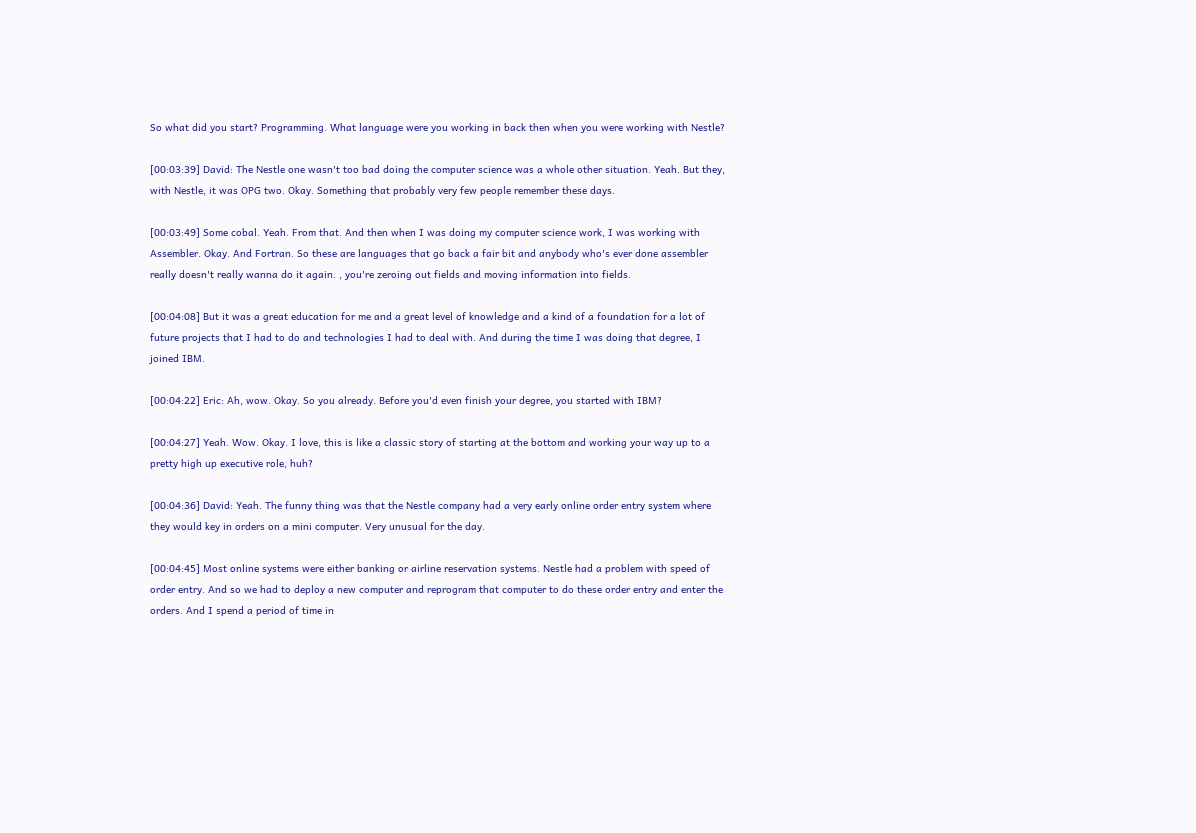So what did you start? Programming. What language were you working in back then when you were working with Nestle?

[00:03:39] David: The Nestle one wasn't too bad doing the computer science was a whole other situation. Yeah. But they, with Nestle, it was OPG two. Okay. Something that probably very few people remember these days.

[00:03:49] Some cobal. Yeah. From that. And then when I was doing my computer science work, I was working with Assembler. Okay. And Fortran. So these are languages that go back a fair bit and anybody who's ever done assembler really doesn't really wanna do it again. , you're zeroing out fields and moving information into fields.

[00:04:08] But it was a great education for me and a great level of knowledge and a kind of a foundation for a lot of future projects that I had to do and technologies I had to deal with. And during the time I was doing that degree, I joined IBM.

[00:04:22] Eric: Ah, wow. Okay. So you already. Before you'd even finish your degree, you started with IBM?

[00:04:27] Yeah. Wow. Okay. I love, this is like a classic story of starting at the bottom and working your way up to a pretty high up executive role, huh?

[00:04:36] David: Yeah. The funny thing was that the Nestle company had a very early online order entry system where they would key in orders on a mini computer. Very unusual for the day.

[00:04:45] Most online systems were either banking or airline reservation systems. Nestle had a problem with speed of order entry. And so we had to deploy a new computer and reprogram that computer to do these order entry and enter the orders. And I spend a period of time in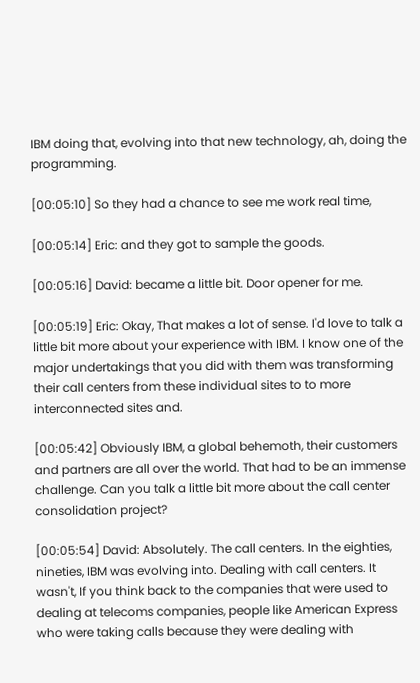IBM doing that, evolving into that new technology, ah, doing the programming.

[00:05:10] So they had a chance to see me work real time,

[00:05:14] Eric: and they got to sample the goods.

[00:05:16] David: became a little bit. Door opener for me.

[00:05:19] Eric: Okay, That makes a lot of sense. I'd love to talk a little bit more about your experience with IBM. I know one of the major undertakings that you did with them was transforming their call centers from these individual sites to to more interconnected sites and.

[00:05:42] Obviously IBM, a global behemoth, their customers and partners are all over the world. That had to be an immense challenge. Can you talk a little bit more about the call center consolidation project?

[00:05:54] David: Absolutely. The call centers. In the eighties, nineties, IBM was evolving into. Dealing with call centers. It wasn't, If you think back to the companies that were used to dealing at telecoms companies, people like American Express who were taking calls because they were dealing with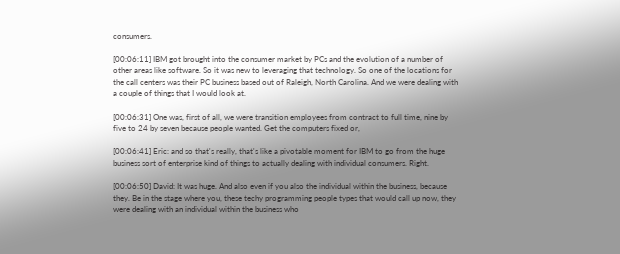consumers.

[00:06:11] IBM got brought into the consumer market by PCs and the evolution of a number of other areas like software. So it was new to leveraging that technology. So one of the locations for the call centers was their PC business based out of Raleigh, North Carolina. And we were dealing with a couple of things that I would look at.

[00:06:31] One was, first of all, we were transition employees from contract to full time, nine by five to 24 by seven because people wanted. Get the computers fixed or,

[00:06:41] Eric: and so that's really, that's like a pivotable moment for IBM to go from the huge business sort of enterprise kind of things to actually dealing with individual consumers. Right.

[00:06:50] David: It was huge. And also even if you also the individual within the business, because they. Be in the stage where you, these techy programming people types that would call up now, they were dealing with an individual within the business who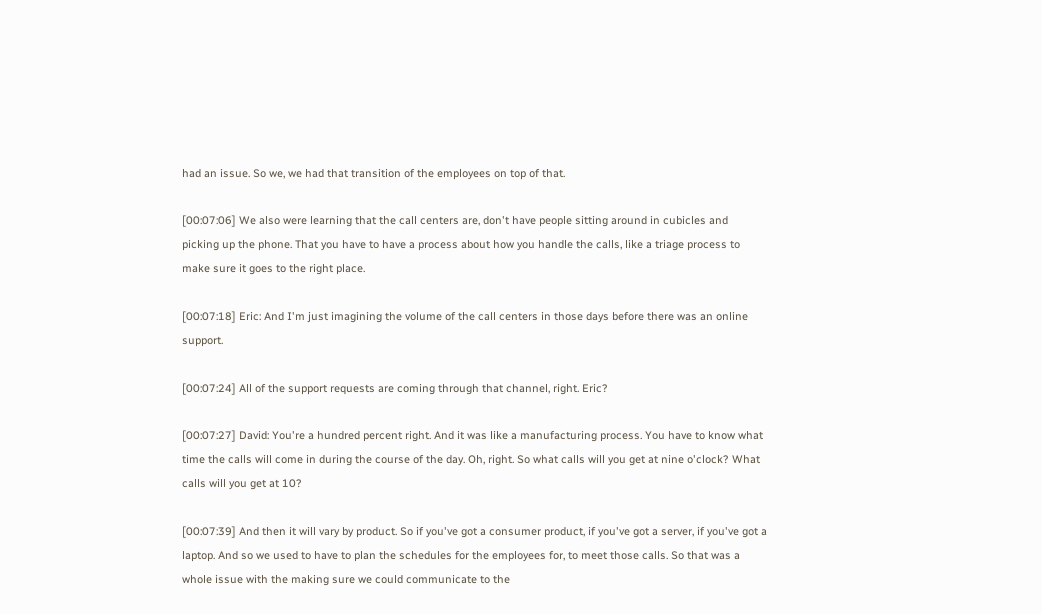had an issue. So we, we had that transition of the employees on top of that.

[00:07:06] We also were learning that the call centers are, don't have people sitting around in cubicles and picking up the phone. That you have to have a process about how you handle the calls, like a triage process to make sure it goes to the right place.

[00:07:18] Eric: And I'm just imagining the volume of the call centers in those days before there was an online support.

[00:07:24] All of the support requests are coming through that channel, right. Eric?

[00:07:27] David: You're a hundred percent right. And it was like a manufacturing process. You have to know what time the calls will come in during the course of the day. Oh, right. So what calls will you get at nine o'clock? What calls will you get at 10?

[00:07:39] And then it will vary by product. So if you've got a consumer product, if you've got a server, if you've got a laptop. And so we used to have to plan the schedules for the employees for, to meet those calls. So that was a whole issue with the making sure we could communicate to the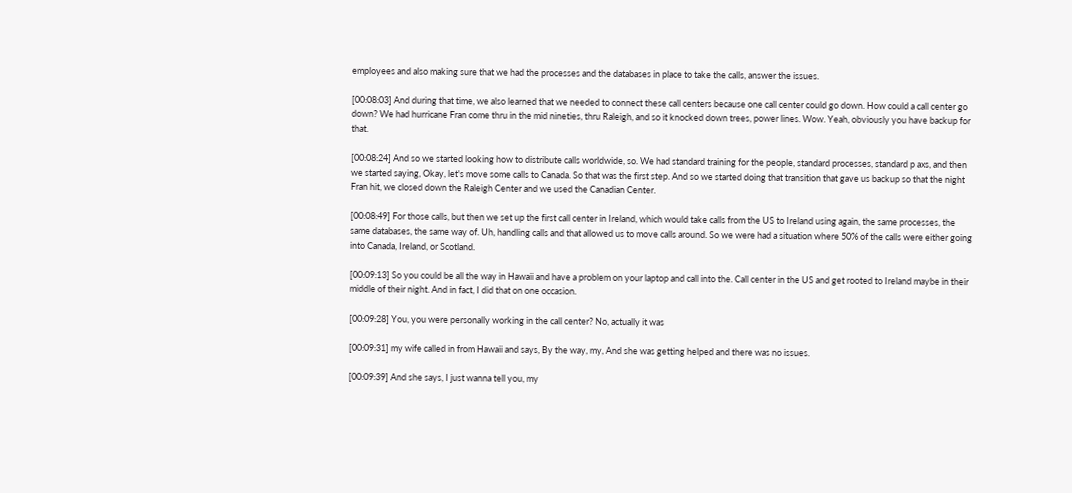employees and also making sure that we had the processes and the databases in place to take the calls, answer the issues.

[00:08:03] And during that time, we also learned that we needed to connect these call centers because one call center could go down. How could a call center go down? We had hurricane Fran come thru in the mid nineties, thru Raleigh, and so it knocked down trees, power lines. Wow. Yeah, obviously you have backup for that.

[00:08:24] And so we started looking how to distribute calls worldwide, so. We had standard training for the people, standard processes, standard p axs, and then we started saying, Okay, let's move some calls to Canada. So that was the first step. And so we started doing that transition that gave us backup so that the night Fran hit, we closed down the Raleigh Center and we used the Canadian Center.

[00:08:49] For those calls, but then we set up the first call center in Ireland, which would take calls from the US to Ireland using again, the same processes, the same databases, the same way of. Uh, handling calls and that allowed us to move calls around. So we were had a situation where 50% of the calls were either going into Canada, Ireland, or Scotland.

[00:09:13] So you could be all the way in Hawaii and have a problem on your laptop and call into the. Call center in the US and get rooted to Ireland maybe in their middle of their night. And in fact, I did that on one occasion.

[00:09:28] You, you were personally working in the call center? No, actually it was

[00:09:31] my wife called in from Hawaii and says, By the way, my, And she was getting helped and there was no issues.

[00:09:39] And she says, I just wanna tell you, my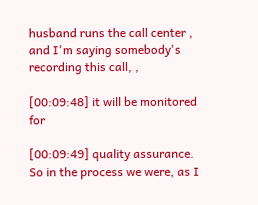husband runs the call center , and I'm saying somebody's recording this call, ,

[00:09:48] it will be monitored for

[00:09:49] quality assurance. So in the process we were, as I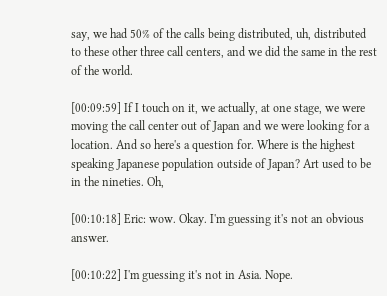say, we had 50% of the calls being distributed, uh, distributed to these other three call centers, and we did the same in the rest of the world.

[00:09:59] If I touch on it, we actually, at one stage, we were moving the call center out of Japan and we were looking for a location. And so here's a question for. Where is the highest speaking Japanese population outside of Japan? Art used to be in the nineties. Oh,

[00:10:18] Eric: wow. Okay. I'm guessing it's not an obvious answer.

[00:10:22] I'm guessing it's not in Asia. Nope.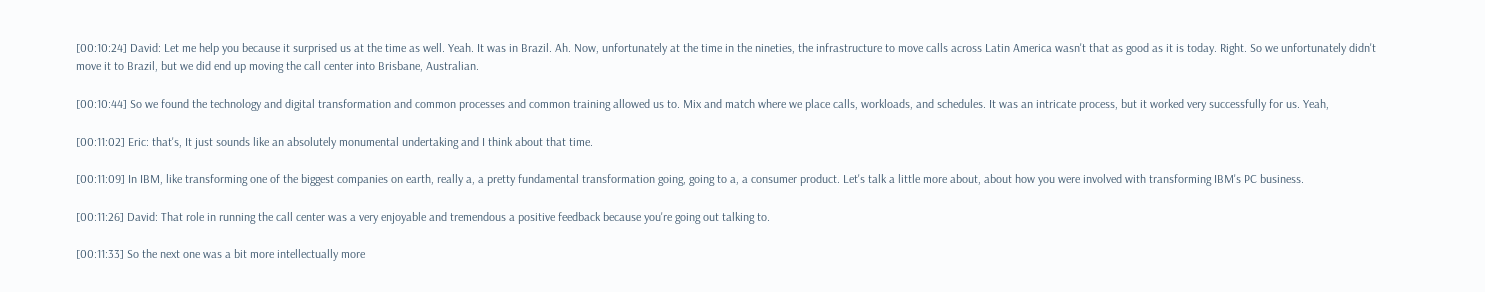[00:10:24] David: Let me help you because it surprised us at the time as well. Yeah. It was in Brazil. Ah. Now, unfortunately at the time in the nineties, the infrastructure to move calls across Latin America wasn't that as good as it is today. Right. So we unfortunately didn't move it to Brazil, but we did end up moving the call center into Brisbane, Australian.

[00:10:44] So we found the technology and digital transformation and common processes and common training allowed us to. Mix and match where we place calls, workloads, and schedules. It was an intricate process, but it worked very successfully for us. Yeah,

[00:11:02] Eric: that's, It just sounds like an absolutely monumental undertaking and I think about that time.

[00:11:09] In IBM, like transforming one of the biggest companies on earth, really a, a pretty fundamental transformation going, going to a, a consumer product. Let's talk a little more about, about how you were involved with transforming IBM's PC business.

[00:11:26] David: That role in running the call center was a very enjoyable and tremendous a positive feedback because you're going out talking to.

[00:11:33] So the next one was a bit more intellectually more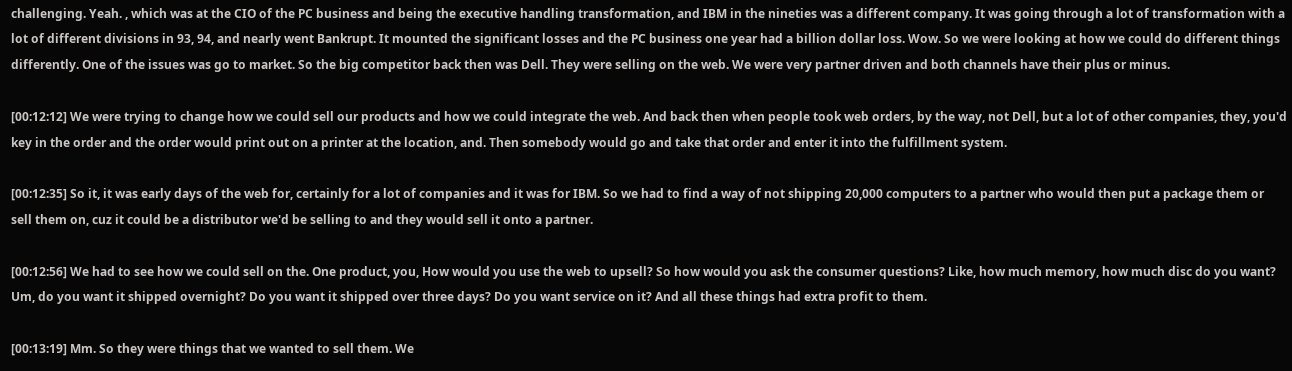challenging. Yeah. , which was at the CIO of the PC business and being the executive handling transformation, and IBM in the nineties was a different company. It was going through a lot of transformation with a lot of different divisions in 93, 94, and nearly went Bankrupt. It mounted the significant losses and the PC business one year had a billion dollar loss. Wow. So we were looking at how we could do different things differently. One of the issues was go to market. So the big competitor back then was Dell. They were selling on the web. We were very partner driven and both channels have their plus or minus.

[00:12:12] We were trying to change how we could sell our products and how we could integrate the web. And back then when people took web orders, by the way, not Dell, but a lot of other companies, they, you'd key in the order and the order would print out on a printer at the location, and. Then somebody would go and take that order and enter it into the fulfillment system.

[00:12:35] So it, it was early days of the web for, certainly for a lot of companies and it was for IBM. So we had to find a way of not shipping 20,000 computers to a partner who would then put a package them or sell them on, cuz it could be a distributor we'd be selling to and they would sell it onto a partner.

[00:12:56] We had to see how we could sell on the. One product, you, How would you use the web to upsell? So how would you ask the consumer questions? Like, how much memory, how much disc do you want? Um, do you want it shipped overnight? Do you want it shipped over three days? Do you want service on it? And all these things had extra profit to them.

[00:13:19] Mm. So they were things that we wanted to sell them. We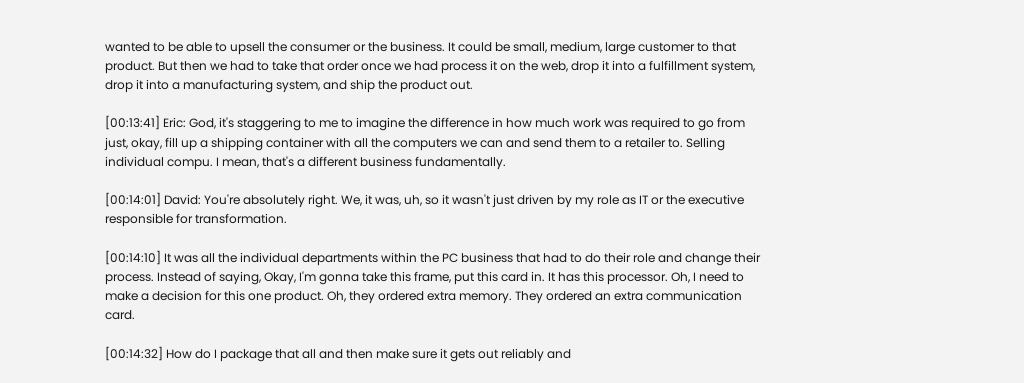wanted to be able to upsell the consumer or the business. It could be small, medium, large customer to that product. But then we had to take that order once we had process it on the web, drop it into a fulfillment system, drop it into a manufacturing system, and ship the product out.

[00:13:41] Eric: God, it's staggering to me to imagine the difference in how much work was required to go from just, okay, fill up a shipping container with all the computers we can and send them to a retailer to. Selling individual compu. I mean, that's a different business fundamentally.

[00:14:01] David: You're absolutely right. We, it was, uh, so it wasn't just driven by my role as IT or the executive responsible for transformation.

[00:14:10] It was all the individual departments within the PC business that had to do their role and change their process. Instead of saying, Okay, I'm gonna take this frame, put this card in. It has this processor. Oh, I need to make a decision for this one product. Oh, they ordered extra memory. They ordered an extra communication card.

[00:14:32] How do I package that all and then make sure it gets out reliably and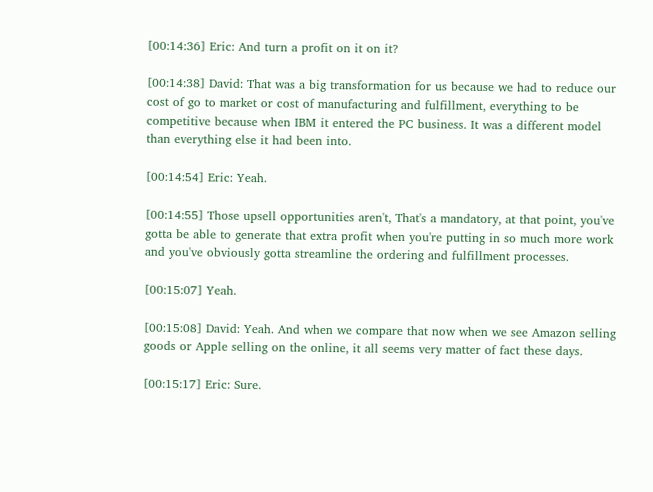[00:14:36] Eric: And turn a profit on it on it?

[00:14:38] David: That was a big transformation for us because we had to reduce our cost of go to market or cost of manufacturing and fulfillment, everything to be competitive because when IBM it entered the PC business. It was a different model than everything else it had been into.

[00:14:54] Eric: Yeah.

[00:14:55] Those upsell opportunities aren't, That's a mandatory, at that point, you've gotta be able to generate that extra profit when you're putting in so much more work and you've obviously gotta streamline the ordering and fulfillment processes.

[00:15:07] Yeah.

[00:15:08] David: Yeah. And when we compare that now when we see Amazon selling goods or Apple selling on the online, it all seems very matter of fact these days.

[00:15:17] Eric: Sure.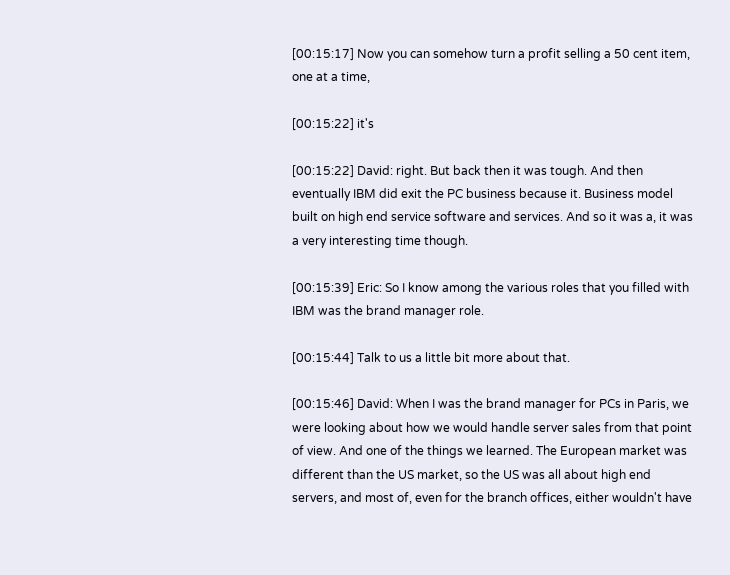[00:15:17] Now you can somehow turn a profit selling a 50 cent item, one at a time,

[00:15:22] it's

[00:15:22] David: right. But back then it was tough. And then eventually IBM did exit the PC business because it. Business model built on high end service software and services. And so it was a, it was a very interesting time though.

[00:15:39] Eric: So I know among the various roles that you filled with IBM was the brand manager role.

[00:15:44] Talk to us a little bit more about that.

[00:15:46] David: When I was the brand manager for PCs in Paris, we were looking about how we would handle server sales from that point of view. And one of the things we learned. The European market was different than the US market, so the US was all about high end servers, and most of, even for the branch offices, either wouldn't have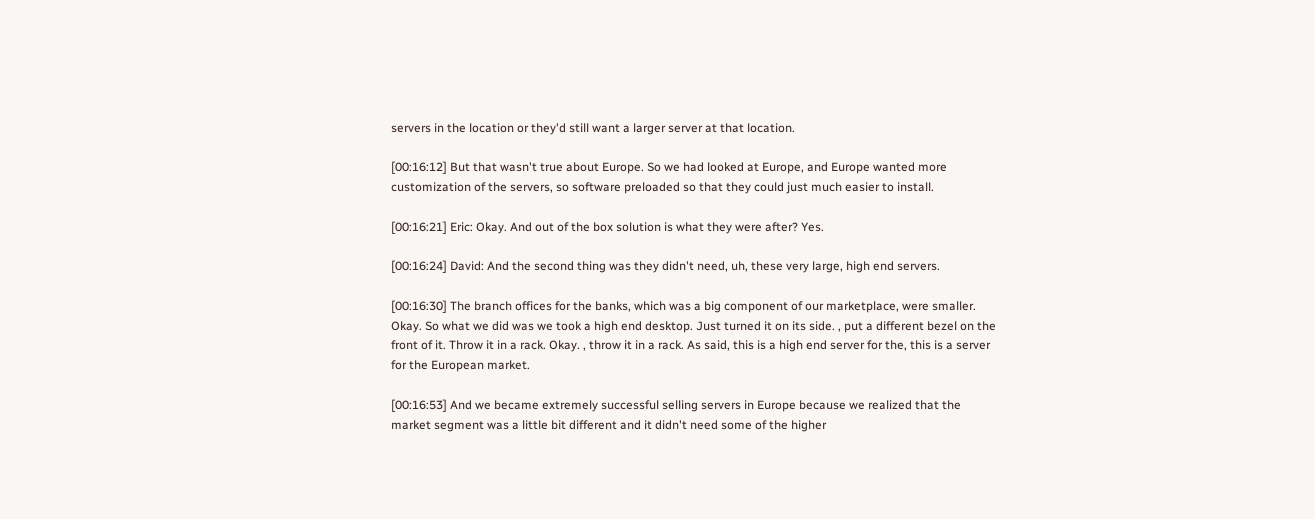servers in the location or they'd still want a larger server at that location.

[00:16:12] But that wasn't true about Europe. So we had looked at Europe, and Europe wanted more customization of the servers, so software preloaded so that they could just much easier to install.

[00:16:21] Eric: Okay. And out of the box solution is what they were after? Yes.

[00:16:24] David: And the second thing was they didn't need, uh, these very large, high end servers.

[00:16:30] The branch offices for the banks, which was a big component of our marketplace, were smaller. Okay. So what we did was we took a high end desktop. Just turned it on its side. , put a different bezel on the front of it. Throw it in a rack. Okay. , throw it in a rack. As said, this is a high end server for the, this is a server for the European market.

[00:16:53] And we became extremely successful selling servers in Europe because we realized that the market segment was a little bit different and it didn't need some of the higher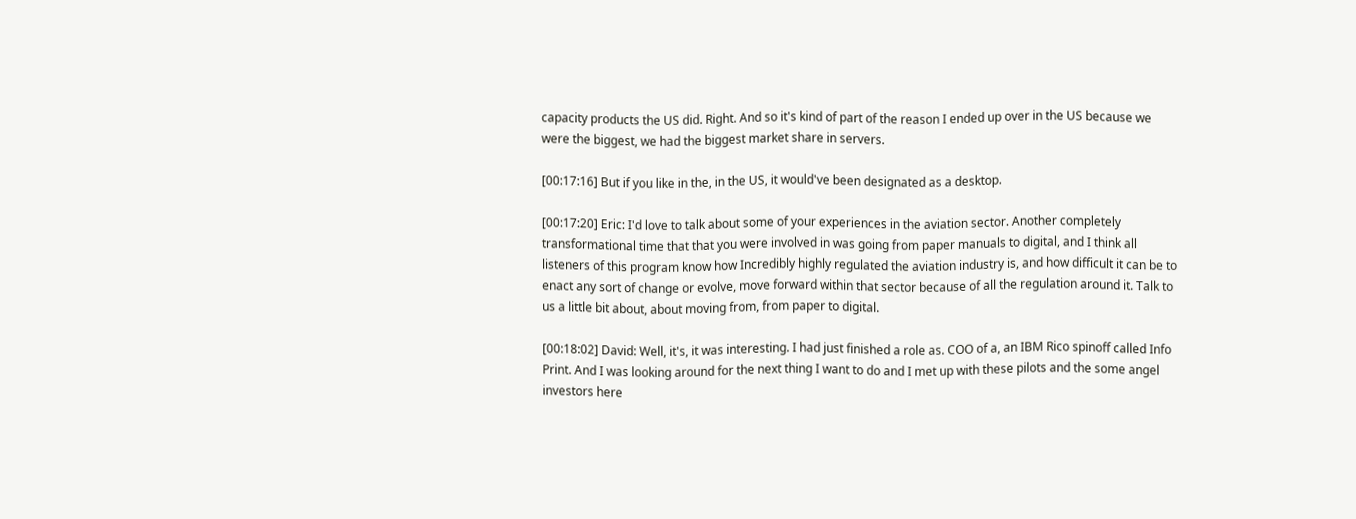capacity products the US did. Right. And so it's kind of part of the reason I ended up over in the US because we were the biggest, we had the biggest market share in servers.

[00:17:16] But if you like in the, in the US, it would've been designated as a desktop.

[00:17:20] Eric: I'd love to talk about some of your experiences in the aviation sector. Another completely transformational time that that you were involved in was going from paper manuals to digital, and I think all listeners of this program know how Incredibly highly regulated the aviation industry is, and how difficult it can be to enact any sort of change or evolve, move forward within that sector because of all the regulation around it. Talk to us a little bit about, about moving from, from paper to digital.

[00:18:02] David: Well, it's, it was interesting. I had just finished a role as. COO of a, an IBM Rico spinoff called Info Print. And I was looking around for the next thing I want to do and I met up with these pilots and the some angel investors here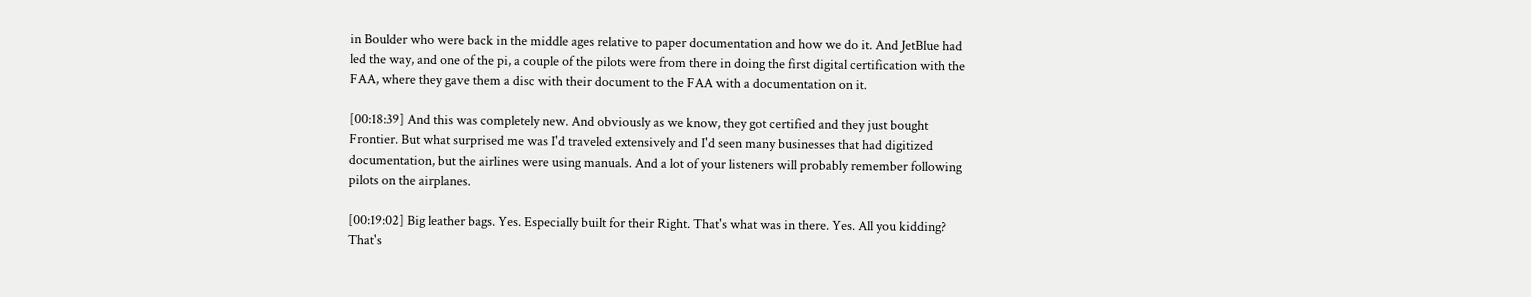in Boulder who were back in the middle ages relative to paper documentation and how we do it. And JetBlue had led the way, and one of the pi, a couple of the pilots were from there in doing the first digital certification with the FAA, where they gave them a disc with their document to the FAA with a documentation on it.

[00:18:39] And this was completely new. And obviously as we know, they got certified and they just bought Frontier. But what surprised me was I'd traveled extensively and I'd seen many businesses that had digitized documentation, but the airlines were using manuals. And a lot of your listeners will probably remember following pilots on the airplanes.

[00:19:02] Big leather bags. Yes. Especially built for their Right. That's what was in there. Yes. All you kidding? That's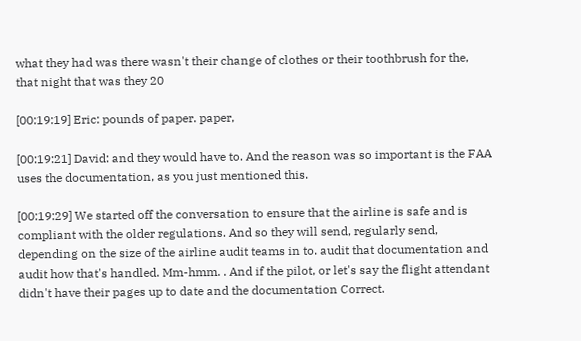what they had was there wasn't their change of clothes or their toothbrush for the, that night that was they 20

[00:19:19] Eric: pounds of paper. paper,

[00:19:21] David: and they would have to. And the reason was so important is the FAA uses the documentation, as you just mentioned this.

[00:19:29] We started off the conversation to ensure that the airline is safe and is compliant with the older regulations. And so they will send, regularly send, depending on the size of the airline audit teams in to. audit that documentation and audit how that's handled. Mm-hmm. . And if the pilot, or let's say the flight attendant didn't have their pages up to date and the documentation Correct.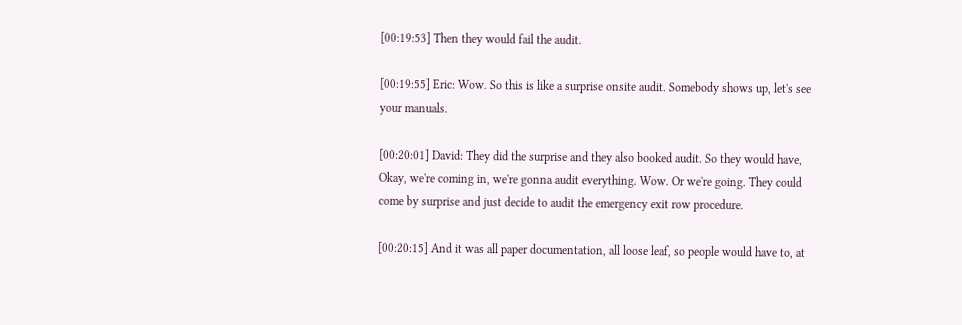[00:19:53] Then they would fail the audit.

[00:19:55] Eric: Wow. So this is like a surprise onsite audit. Somebody shows up, let's see your manuals.

[00:20:01] David: They did the surprise and they also booked audit. So they would have, Okay, we're coming in, we're gonna audit everything. Wow. Or we're going. They could come by surprise and just decide to audit the emergency exit row procedure.

[00:20:15] And it was all paper documentation, all loose leaf, so people would have to, at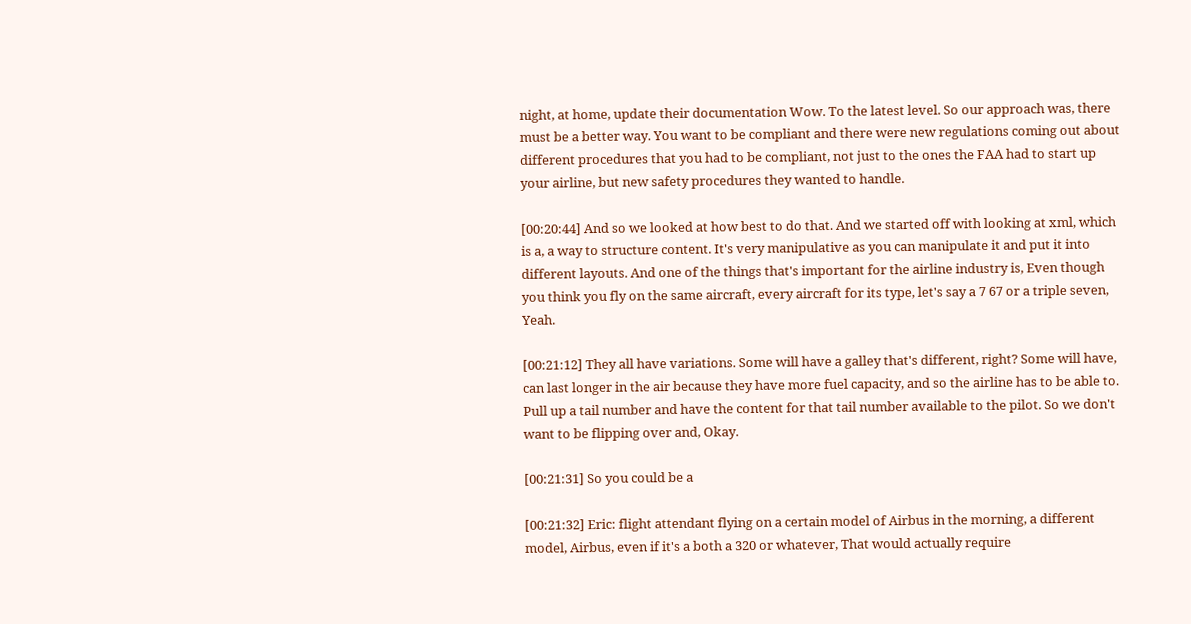night, at home, update their documentation Wow. To the latest level. So our approach was, there must be a better way. You want to be compliant and there were new regulations coming out about different procedures that you had to be compliant, not just to the ones the FAA had to start up your airline, but new safety procedures they wanted to handle.

[00:20:44] And so we looked at how best to do that. And we started off with looking at xml, which is a, a way to structure content. It's very manipulative as you can manipulate it and put it into different layouts. And one of the things that's important for the airline industry is, Even though you think you fly on the same aircraft, every aircraft for its type, let's say a 7 67 or a triple seven, Yeah.

[00:21:12] They all have variations. Some will have a galley that's different, right? Some will have, can last longer in the air because they have more fuel capacity, and so the airline has to be able to. Pull up a tail number and have the content for that tail number available to the pilot. So we don't want to be flipping over and, Okay.

[00:21:31] So you could be a

[00:21:32] Eric: flight attendant flying on a certain model of Airbus in the morning, a different model, Airbus, even if it's a both a 320 or whatever, That would actually require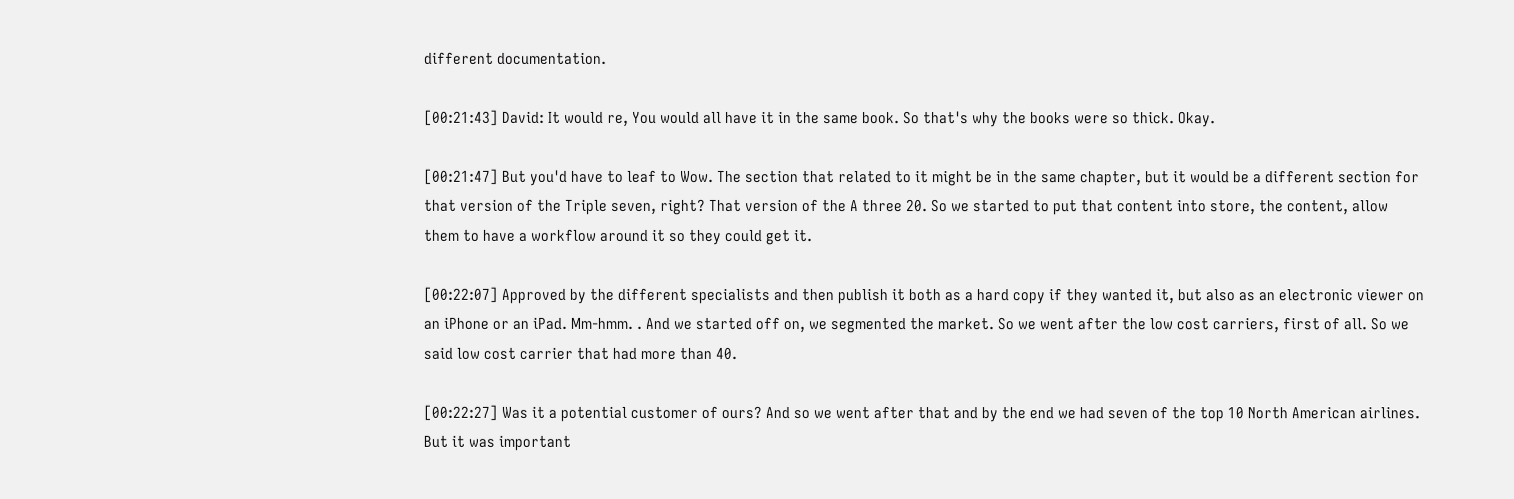different documentation.

[00:21:43] David: It would re, You would all have it in the same book. So that's why the books were so thick. Okay.

[00:21:47] But you'd have to leaf to Wow. The section that related to it might be in the same chapter, but it would be a different section for that version of the Triple seven, right? That version of the A three 20. So we started to put that content into store, the content, allow them to have a workflow around it so they could get it.

[00:22:07] Approved by the different specialists and then publish it both as a hard copy if they wanted it, but also as an electronic viewer on an iPhone or an iPad. Mm-hmm. . And we started off on, we segmented the market. So we went after the low cost carriers, first of all. So we said low cost carrier that had more than 40.

[00:22:27] Was it a potential customer of ours? And so we went after that and by the end we had seven of the top 10 North American airlines. But it was important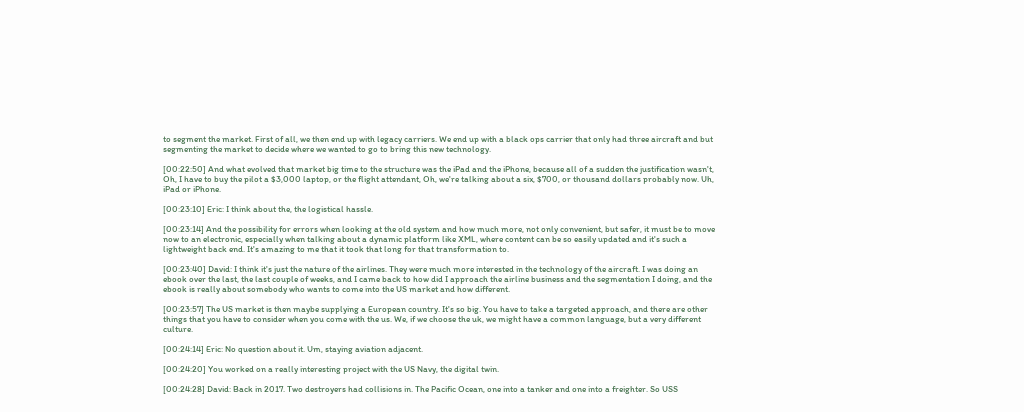to segment the market. First of all, we then end up with legacy carriers. We end up with a black ops carrier that only had three aircraft and but segmenting the market to decide where we wanted to go to bring this new technology.

[00:22:50] And what evolved that market big time to the structure was the iPad and the iPhone, because all of a sudden the justification wasn't, Oh, I have to buy the pilot a $3,000 laptop, or the flight attendant, Oh, we're talking about a six, $700, or thousand dollars probably now. Uh, iPad or iPhone.

[00:23:10] Eric: I think about the, the logistical hassle.

[00:23:14] And the possibility for errors when looking at the old system and how much more, not only convenient, but safer, it must be to move now to an electronic, especially when talking about a dynamic platform like XML, where content can be so easily updated and it's such a lightweight back end. It's amazing to me that it took that long for that transformation to.

[00:23:40] David: I think it's just the nature of the airlines. They were much more interested in the technology of the aircraft. I was doing an ebook over the last, the last couple of weeks, and I came back to how did I approach the airline business and the segmentation I doing, and the ebook is really about somebody who wants to come into the US market and how different.

[00:23:57] The US market is then maybe supplying a European country. It's so big. You have to take a targeted approach, and there are other things that you have to consider when you come with the us. We, if we choose the uk, we might have a common language, but a very different culture.

[00:24:14] Eric: No question about it. Um, staying aviation adjacent.

[00:24:20] You worked on a really interesting project with the US Navy, the digital twin.

[00:24:28] David: Back in 2017. Two destroyers had collisions in. The Pacific Ocean, one into a tanker and one into a freighter. So USS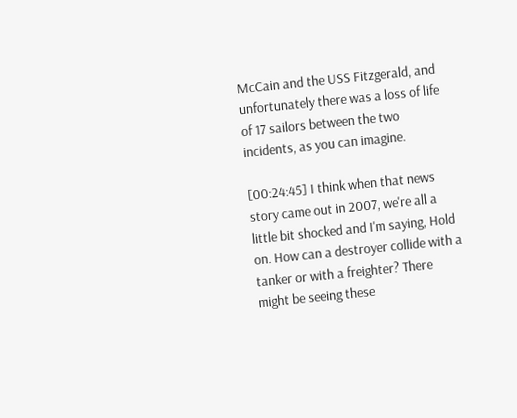McCain and the USS Fitzgerald, and unfortunately there was a loss of life of 17 sailors between the two incidents, as you can imagine.

[00:24:45] I think when that news story came out in 2007, we're all a little bit shocked and I'm saying, Hold on. How can a destroyer collide with a tanker or with a freighter? There might be seeing these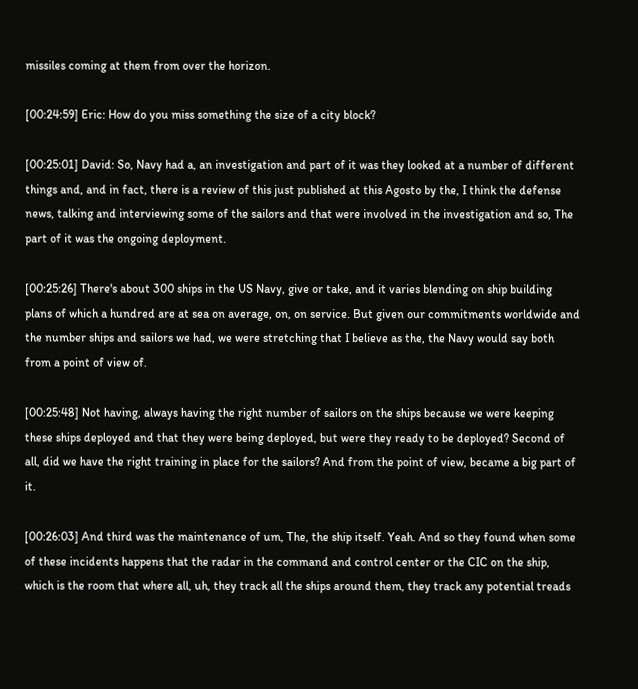missiles coming at them from over the horizon.

[00:24:59] Eric: How do you miss something the size of a city block?

[00:25:01] David: So, Navy had a, an investigation and part of it was they looked at a number of different things and, and in fact, there is a review of this just published at this Agosto by the, I think the defense news, talking and interviewing some of the sailors and that were involved in the investigation and so, The part of it was the ongoing deployment.

[00:25:26] There's about 300 ships in the US Navy, give or take, and it varies blending on ship building plans of which a hundred are at sea on average, on, on service. But given our commitments worldwide and the number ships and sailors we had, we were stretching that I believe as the, the Navy would say both from a point of view of.

[00:25:48] Not having, always having the right number of sailors on the ships because we were keeping these ships deployed and that they were being deployed, but were they ready to be deployed? Second of all, did we have the right training in place for the sailors? And from the point of view, became a big part of it.

[00:26:03] And third was the maintenance of um, The, the ship itself. Yeah. And so they found when some of these incidents happens that the radar in the command and control center or the CIC on the ship, which is the room that where all, uh, they track all the ships around them, they track any potential treads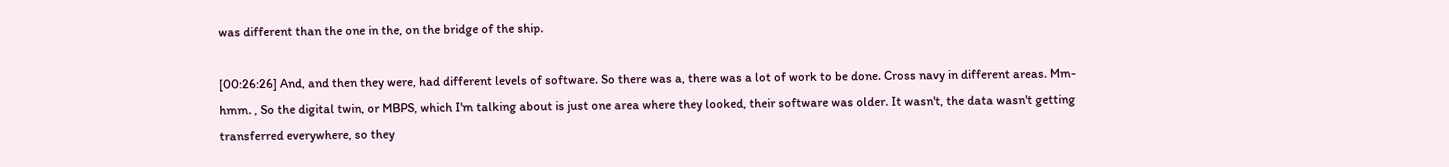was different than the one in the, on the bridge of the ship.

[00:26:26] And, and then they were, had different levels of software. So there was a, there was a lot of work to be done. Cross navy in different areas. Mm-hmm. , So the digital twin, or MBPS, which I'm talking about is just one area where they looked, their software was older. It wasn't, the data wasn't getting transferred everywhere, so they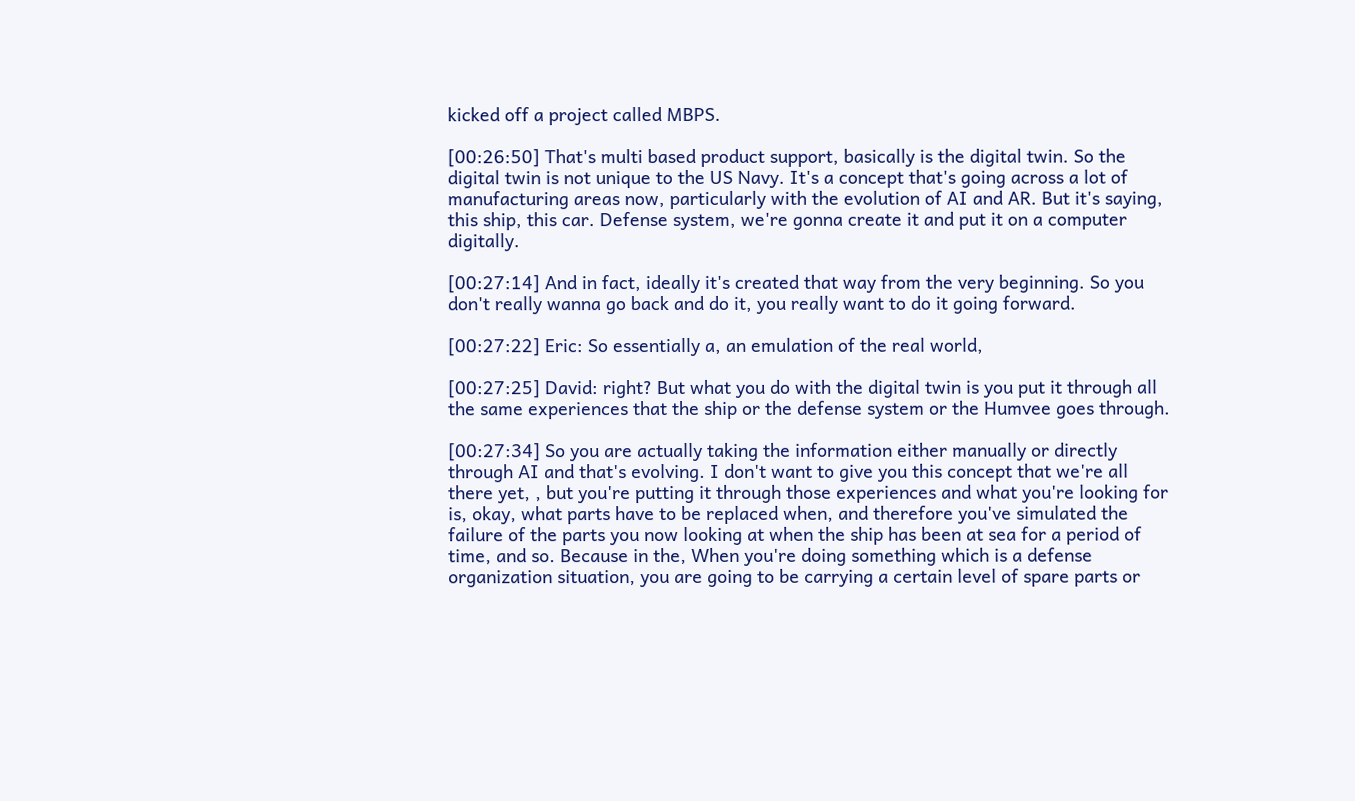kicked off a project called MBPS.

[00:26:50] That's multi based product support, basically is the digital twin. So the digital twin is not unique to the US Navy. It's a concept that's going across a lot of manufacturing areas now, particularly with the evolution of AI and AR. But it's saying, this ship, this car. Defense system, we're gonna create it and put it on a computer digitally.

[00:27:14] And in fact, ideally it's created that way from the very beginning. So you don't really wanna go back and do it, you really want to do it going forward.

[00:27:22] Eric: So essentially a, an emulation of the real world,

[00:27:25] David: right? But what you do with the digital twin is you put it through all the same experiences that the ship or the defense system or the Humvee goes through.

[00:27:34] So you are actually taking the information either manually or directly through AI and that's evolving. I don't want to give you this concept that we're all there yet, , but you're putting it through those experiences and what you're looking for is, okay, what parts have to be replaced when, and therefore you've simulated the failure of the parts you now looking at when the ship has been at sea for a period of time, and so. Because in the, When you're doing something which is a defense organization situation, you are going to be carrying a certain level of spare parts or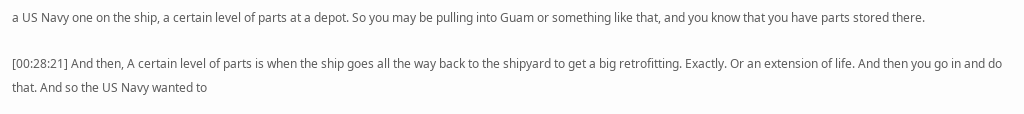a US Navy one on the ship, a certain level of parts at a depot. So you may be pulling into Guam or something like that, and you know that you have parts stored there.

[00:28:21] And then, A certain level of parts is when the ship goes all the way back to the shipyard to get a big retrofitting. Exactly. Or an extension of life. And then you go in and do that. And so the US Navy wanted to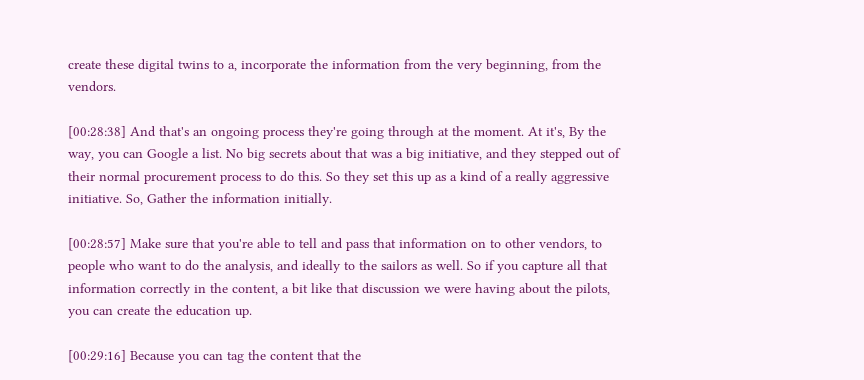create these digital twins to a, incorporate the information from the very beginning, from the vendors.

[00:28:38] And that's an ongoing process they're going through at the moment. At it's, By the way, you can Google a list. No big secrets about that was a big initiative, and they stepped out of their normal procurement process to do this. So they set this up as a kind of a really aggressive initiative. So, Gather the information initially.

[00:28:57] Make sure that you're able to tell and pass that information on to other vendors, to people who want to do the analysis, and ideally to the sailors as well. So if you capture all that information correctly in the content, a bit like that discussion we were having about the pilots, you can create the education up.

[00:29:16] Because you can tag the content that the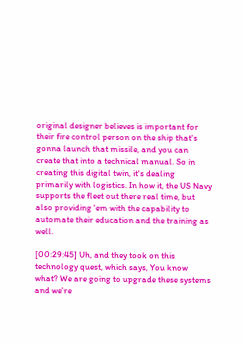original designer believes is important for their fire control person on the ship that's gonna launch that missile, and you can create that into a technical manual. So in creating this digital twin, it's dealing primarily with logistics. In how it, the US Navy supports the fleet out there real time, but also providing 'em with the capability to automate their education and the training as well.

[00:29:45] Uh, and they took on this technology quest, which says, You know what? We are going to upgrade these systems and we're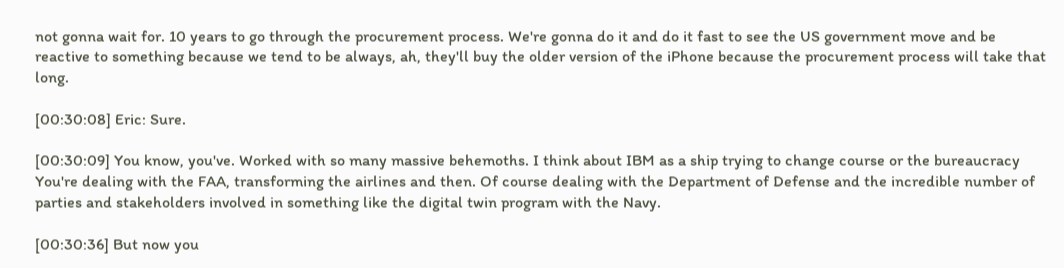not gonna wait for. 10 years to go through the procurement process. We're gonna do it and do it fast to see the US government move and be reactive to something because we tend to be always, ah, they'll buy the older version of the iPhone because the procurement process will take that long.

[00:30:08] Eric: Sure.

[00:30:09] You know, you've. Worked with so many massive behemoths. I think about IBM as a ship trying to change course or the bureaucracy You're dealing with the FAA, transforming the airlines and then. Of course dealing with the Department of Defense and the incredible number of parties and stakeholders involved in something like the digital twin program with the Navy.

[00:30:36] But now you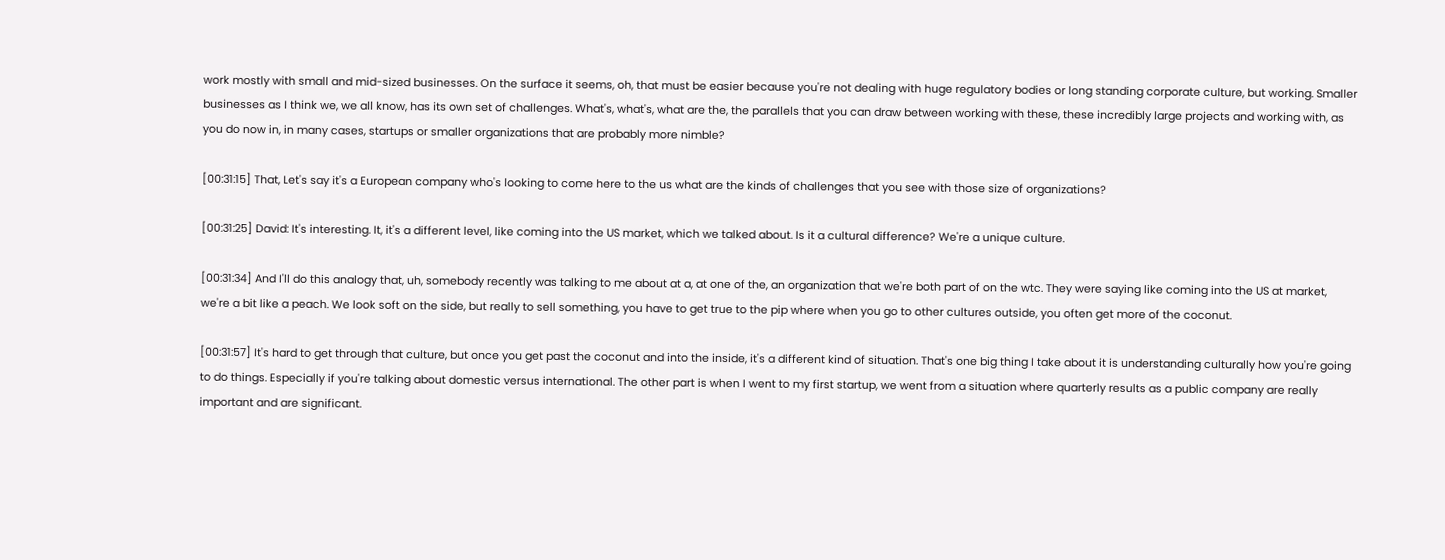work mostly with small and mid-sized businesses. On the surface it seems, oh, that must be easier because you're not dealing with huge regulatory bodies or long standing corporate culture, but working. Smaller businesses as I think we, we all know, has its own set of challenges. What's, what's, what are the, the parallels that you can draw between working with these, these incredibly large projects and working with, as you do now in, in many cases, startups or smaller organizations that are probably more nimble?

[00:31:15] That, Let's say it's a European company who's looking to come here to the us what are the kinds of challenges that you see with those size of organizations?

[00:31:25] David: It's interesting. It, it's a different level, like coming into the US market, which we talked about. Is it a cultural difference? We're a unique culture.

[00:31:34] And I'll do this analogy that, uh, somebody recently was talking to me about at a, at one of the, an organization that we're both part of on the wtc. They were saying like coming into the US at market, we're a bit like a peach. We look soft on the side, but really to sell something, you have to get true to the pip where when you go to other cultures outside, you often get more of the coconut.

[00:31:57] It's hard to get through that culture, but once you get past the coconut and into the inside, it's a different kind of situation. That's one big thing I take about it is understanding culturally how you're going to do things. Especially if you're talking about domestic versus international. The other part is when I went to my first startup, we went from a situation where quarterly results as a public company are really important and are significant.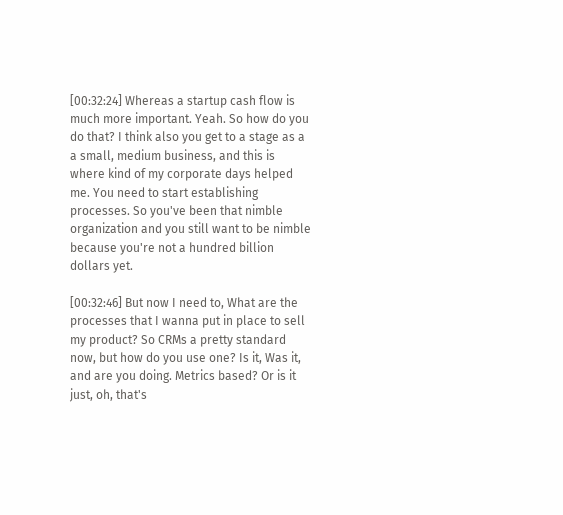[00:32:24] Whereas a startup cash flow is much more important. Yeah. So how do you do that? I think also you get to a stage as a a small, medium business, and this is where kind of my corporate days helped me. You need to start establishing processes. So you've been that nimble organization and you still want to be nimble because you're not a hundred billion dollars yet.

[00:32:46] But now I need to, What are the processes that I wanna put in place to sell my product? So CRMs a pretty standard now, but how do you use one? Is it, Was it, and are you doing. Metrics based? Or is it just, oh, that's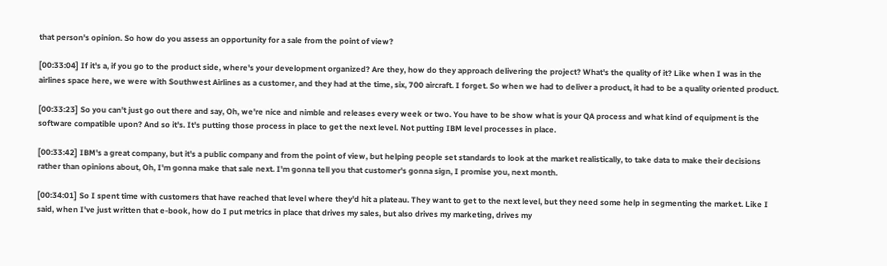that person's opinion. So how do you assess an opportunity for a sale from the point of view?

[00:33:04] If it's a, if you go to the product side, where's your development organized? Are they, how do they approach delivering the project? What's the quality of it? Like when I was in the airlines space here, we were with Southwest Airlines as a customer, and they had at the time, six, 700 aircraft. I forget. So when we had to deliver a product, it had to be a quality oriented product.

[00:33:23] So you can't just go out there and say, Oh, we're nice and nimble and releases every week or two. You have to be show what is your QA process and what kind of equipment is the software compatible upon? And so it's. It's putting those process in place to get the next level. Not putting IBM level processes in place.

[00:33:42] IBM's a great company, but it's a public company and from the point of view, but helping people set standards to look at the market realistically, to take data to make their decisions rather than opinions about, Oh, I'm gonna make that sale next. I'm gonna tell you that customer's gonna sign, I promise you, next month.

[00:34:01] So I spent time with customers that have reached that level where they'd hit a plateau. They want to get to the next level, but they need some help in segmenting the market. Like I said, when I've just written that e-book, how do I put metrics in place that drives my sales, but also drives my marketing, drives my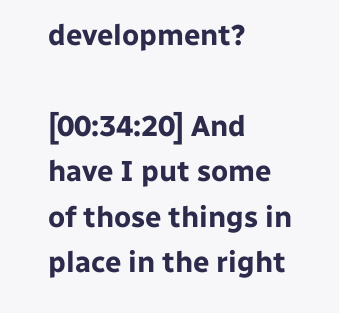development?

[00:34:20] And have I put some of those things in place in the right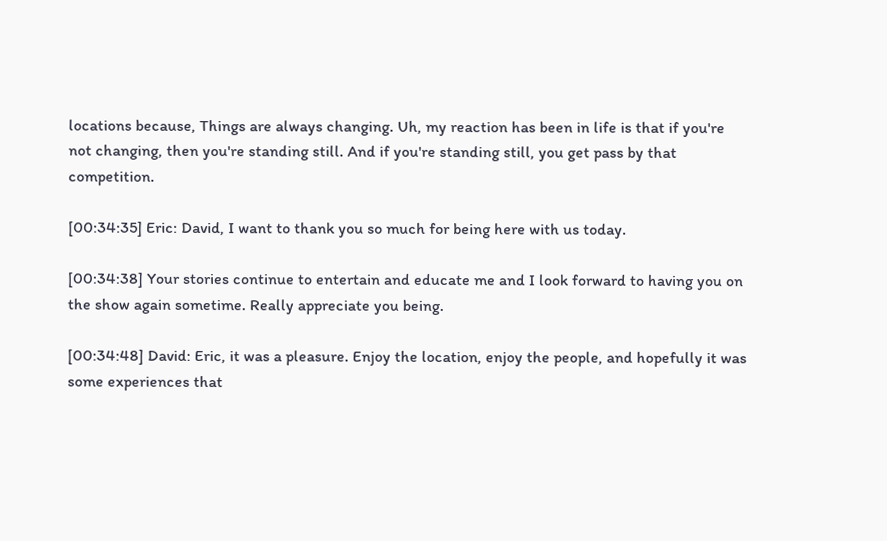locations because, Things are always changing. Uh, my reaction has been in life is that if you're not changing, then you're standing still. And if you're standing still, you get pass by that competition.

[00:34:35] Eric: David, I want to thank you so much for being here with us today.

[00:34:38] Your stories continue to entertain and educate me and I look forward to having you on the show again sometime. Really appreciate you being.

[00:34:48] David: Eric, it was a pleasure. Enjoy the location, enjoy the people, and hopefully it was some experiences that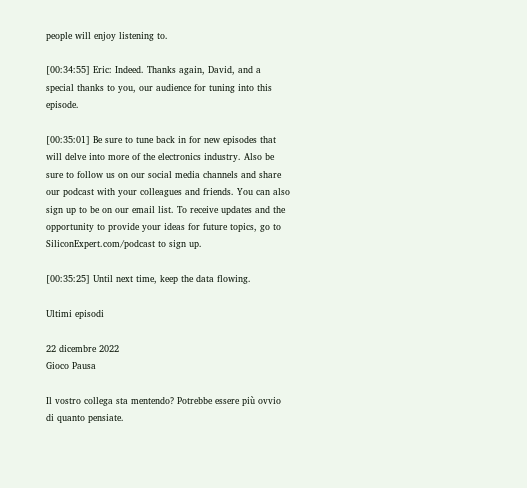people will enjoy listening to.

[00:34:55] Eric: Indeed. Thanks again, David, and a special thanks to you, our audience for tuning into this episode.

[00:35:01] Be sure to tune back in for new episodes that will delve into more of the electronics industry. Also be sure to follow us on our social media channels and share our podcast with your colleagues and friends. You can also sign up to be on our email list. To receive updates and the opportunity to provide your ideas for future topics, go to SiliconExpert.com/podcast to sign up.

[00:35:25] Until next time, keep the data flowing.

Ultimi episodi

22 dicembre 2022
Gioco Pausa

Il vostro collega sta mentendo? Potrebbe essere più ovvio di quanto pensiate.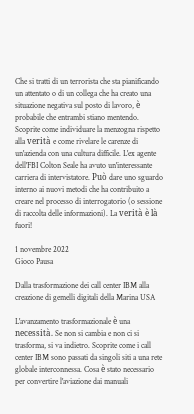Che si tratti di un terrorista che sta pianificando un attentato o di un collega che ha creato una situazione negativa sul posto di lavoro, è probabile che entrambi stiano mentendo. Scoprite come individuare la menzogna rispetto alla verità e come rivelare le carenze di un'azienda con una cultura difficile. L'ex agente dell'FBI Colton Seale ha avuto un'interessante carriera di intervistatore. Può dare uno sguardo interno ai nuovi metodi che ha contribuito a creare nel processo di interrogatorio (o sessione di raccolta delle informazioni). La verità è là fuori!

1 novembre 2022
Gioco Pausa

Dalla trasformazione dei call center IBM alla creazione di gemelli digitali della Marina USA

L'avanzamento trasformazionale è una necessità. Se non si cambia e non ci si trasforma, si va indietro. Scoprite come i call center IBM sono passati da singoli siti a una rete globale interconnessa. Cosa è stato necessario per convertire l'aviazione dai manuali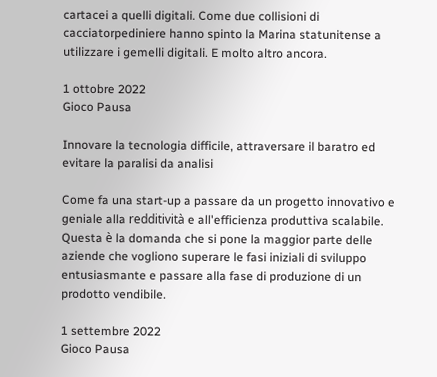cartacei a quelli digitali. Come due collisioni di cacciatorpediniere hanno spinto la Marina statunitense a utilizzare i gemelli digitali. E molto altro ancora.

1 ottobre 2022
Gioco Pausa

Innovare la tecnologia difficile, attraversare il baratro ed evitare la paralisi da analisi

Come fa una start-up a passare da un progetto innovativo e geniale alla redditività e all'efficienza produttiva scalabile. Questa è la domanda che si pone la maggior parte delle aziende che vogliono superare le fasi iniziali di sviluppo entusiasmante e passare alla fase di produzione di un prodotto vendibile.

1 settembre 2022
Gioco Pausa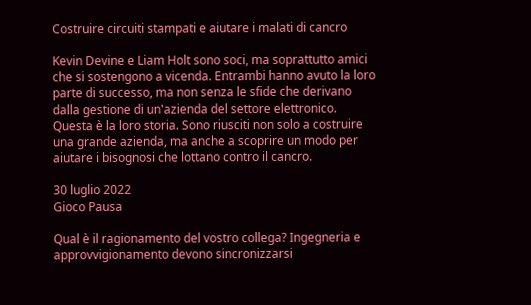Costruire circuiti stampati e aiutare i malati di cancro

Kevin Devine e Liam Holt sono soci, ma soprattutto amici che si sostengono a vicenda. Entrambi hanno avuto la loro parte di successo, ma non senza le sfide che derivano dalla gestione di un'azienda del settore elettronico. Questa è la loro storia. Sono riusciti non solo a costruire una grande azienda, ma anche a scoprire un modo per aiutare i bisognosi che lottano contro il cancro.

30 luglio 2022
Gioco Pausa

Qual è il ragionamento del vostro collega? Ingegneria e approvvigionamento devono sincronizzarsi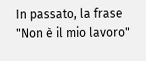In passato, la frase "Non è il mio lavoro"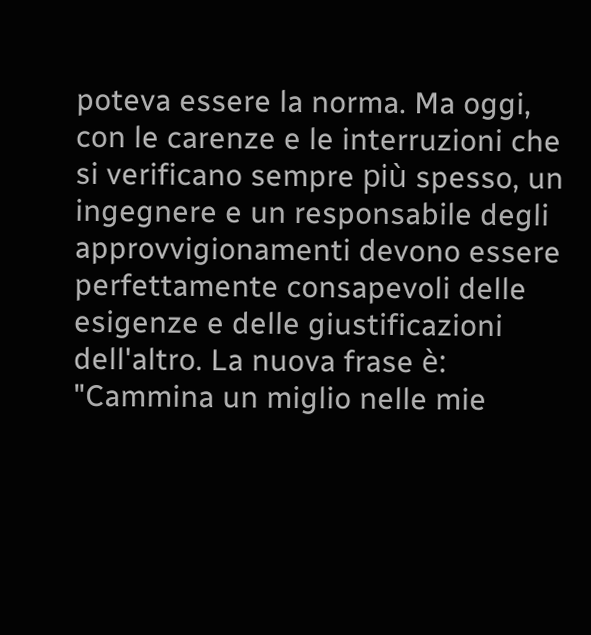poteva essere la norma. Ma oggi, con le carenze e le interruzioni che si verificano sempre più spesso, un ingegnere e un responsabile degli approvvigionamenti devono essere perfettamente consapevoli delle esigenze e delle giustificazioni dell'altro. La nuova frase è: "Cammina un miglio nelle mie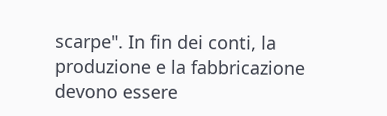scarpe". In fin dei conti, la produzione e la fabbricazione devono essere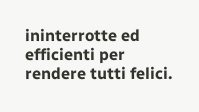ininterrotte ed efficienti per rendere tutti felici.